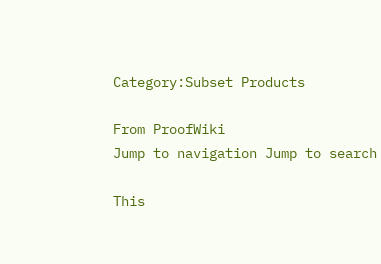Category:Subset Products

From ProofWiki
Jump to navigation Jump to search

This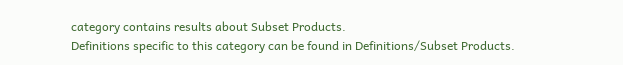category contains results about Subset Products.
Definitions specific to this category can be found in Definitions/Subset Products.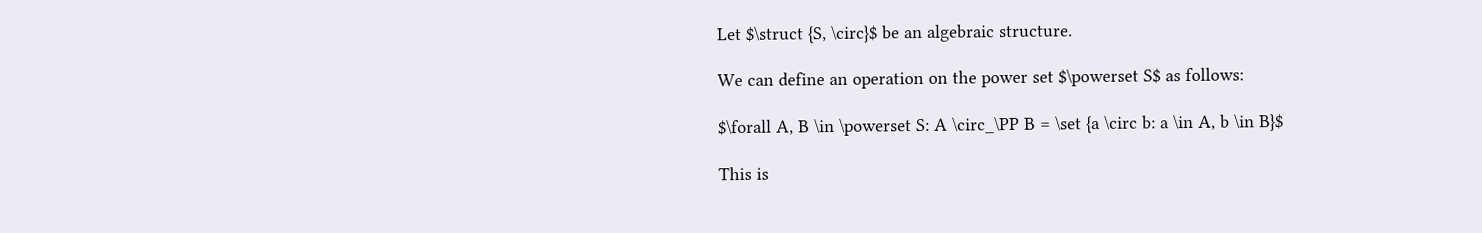Let $\struct {S, \circ}$ be an algebraic structure.

We can define an operation on the power set $\powerset S$ as follows:

$\forall A, B \in \powerset S: A \circ_\PP B = \set {a \circ b: a \in A, b \in B}$

This is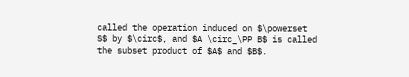called the operation induced on $\powerset S$ by $\circ$, and $A \circ_\PP B$ is called the subset product of $A$ and $B$.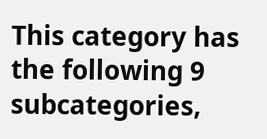This category has the following 9 subcategories,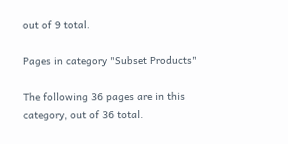out of 9 total.

Pages in category "Subset Products"

The following 36 pages are in this category, out of 36 total.